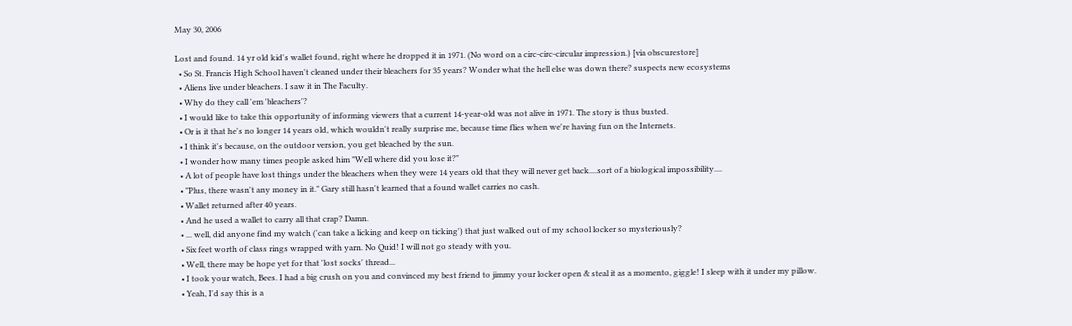May 30, 2006

Lost and found. 14 yr old kid's wallet found, right where he dropped it in 1971. (No word on a circ-circ-circular impression.) [via obscurestore]
  • So St. Francis High School haven't cleaned under their bleachers for 35 years? Wonder what the hell else was down there? suspects new ecosystems
  • Aliens live under bleachers. I saw it in The Faculty.
  • Why do they call 'em 'bleachers'?
  • I would like to take this opportunity of informing viewers that a current 14-year-old was not alive in 1971. The story is thus busted.
  • Or is it that he's no longer 14 years old, which wouldn't really surprise me, because time flies when we're having fun on the Internets.
  • I think it's because, on the outdoor version, you get bleached by the sun.
  • I wonder how many times people asked him "Well where did you lose it?"
  • A lot of people have lost things under the bleachers when they were 14 years old that they will never get back....sort of a biological impossibility....
  • "Plus, there wasn't any money in it." Gary still hasn't learned that a found wallet carries no cash.
  • Wallet returned after 40 years.
  • And he used a wallet to carry all that crap? Damn.
  • ... well, did anyone find my watch ('can take a licking and keep on ticking') that just walked out of my school locker so mysteriously?
  • Six feet worth of class rings wrapped with yarn. No Quid! I will not go steady with you.
  • Well, there may be hope yet for that 'lost socks' thread...
  • I took your watch, Bees. I had a big crush on you and convinced my best friend to jimmy your locker open & steal it as a momento, giggle! I sleep with it under my pillow.
  • Yeah, I'd say this is a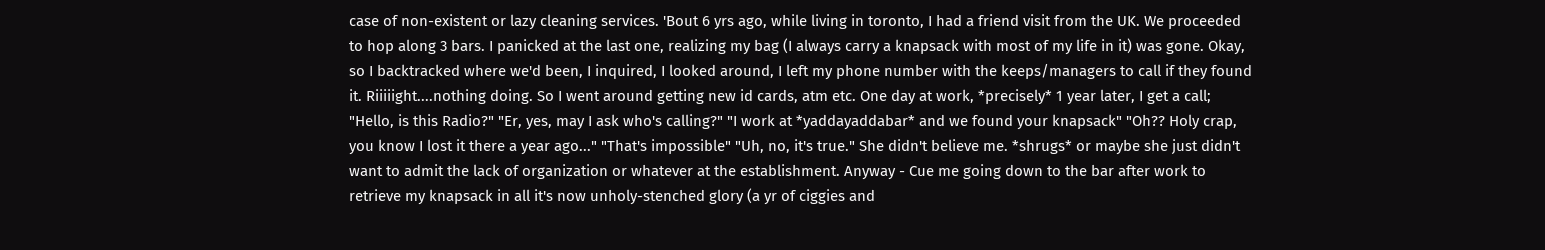case of non-existent or lazy cleaning services. 'Bout 6 yrs ago, while living in toronto, I had a friend visit from the UK. We proceeded to hop along 3 bars. I panicked at the last one, realizing my bag (I always carry a knapsack with most of my life in it) was gone. Okay, so I backtracked where we'd been, I inquired, I looked around, I left my phone number with the keeps/managers to call if they found it. Riiiiight....nothing doing. So I went around getting new id cards, atm etc. One day at work, *precisely* 1 year later, I get a call; "Hello, is this Radio?" "Er, yes, may I ask who's calling?" "I work at *yaddayaddabar* and we found your knapsack" "Oh?? Holy crap, you know I lost it there a year ago..." "That's impossible" "Uh, no, it's true." She didn't believe me. *shrugs* or maybe she just didn't want to admit the lack of organization or whatever at the establishment. Anyway - Cue me going down to the bar after work to retrieve my knapsack in all it's now unholy-stenched glory (a yr of ciggies and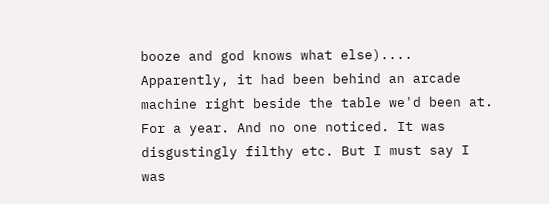booze and god knows what else).... Apparently, it had been behind an arcade machine right beside the table we'd been at. For a year. And no one noticed. It was disgustingly filthy etc. But I must say I was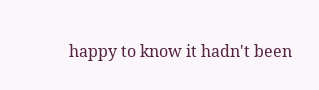happy to know it hadn't been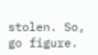stolen. So, go figure.